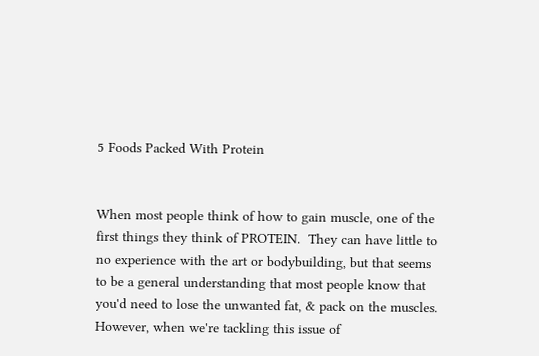5 Foods Packed With Protein


When most people think of how to gain muscle, one of the first things they think of PROTEIN.  They can have little to no experience with the art or bodybuilding, but that seems to be a general understanding that most people know that you'd need to lose the unwanted fat, & pack on the muscles.  However, when we're tackling this issue of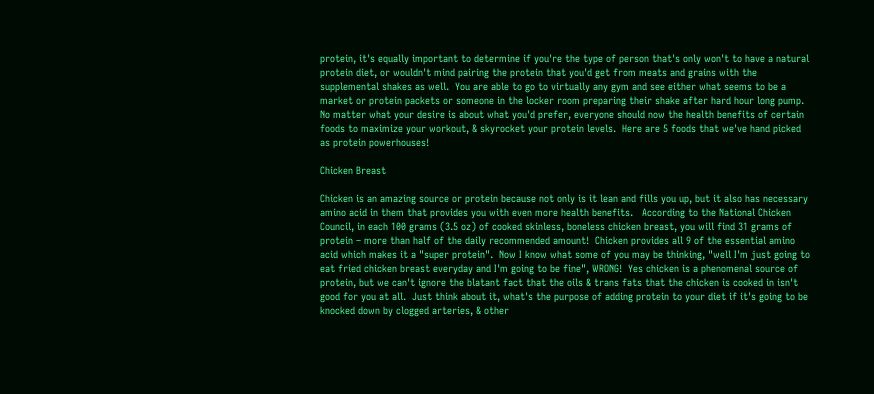protein, it's equally important to determine if you're the type of person that's only won't to have a natural protein diet, or wouldn't mind pairing the protein that you'd get from meats and grains with the supplemental shakes as well.  You are able to go to virtually any gym and see either what seems to be a market or protein packets or someone in the locker room preparing their shake after hard hour long pump.  No matter what your desire is about what you'd prefer, everyone should now the health benefits of certain foods to maximize your workout, & skyrocket your protein levels.  Here are 5 foods that we've hand picked as protein powerhouses!

Chicken Breast

Chicken is an amazing source or protein because not only is it lean and fills you up, but it also has necessary amino acid in them that provides you with even more health benefits.   According to the National Chicken Council, in each 100 grams (3.5 oz) of cooked skinless, boneless chicken breast, you will find 31 grams of protein – more than half of the daily recommended amount!  Chicken provides all 9 of the essential amino acid which makes it a "super protein".  Now I know what some of you may be thinking, "well I'm just going to eat fried chicken breast everyday and I'm going to be fine", WRONG!  Yes chicken is a phenomenal source of protein, but we can't ignore the blatant fact that the oils & trans fats that the chicken is cooked in isn't good for you at all.  Just think about it, what's the purpose of adding protein to your diet if it's going to be knocked down by clogged arteries, & other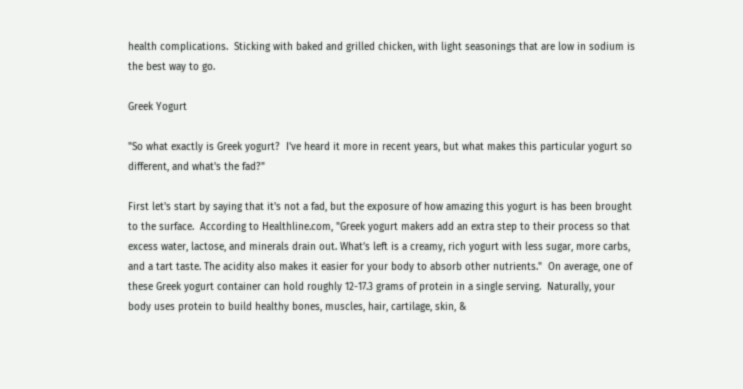health complications.  Sticking with baked and grilled chicken, with light seasonings that are low in sodium is the best way to go.

Greek Yogurt

"So what exactly is Greek yogurt?  I've heard it more in recent years, but what makes this particular yogurt so different, and what's the fad?"

First let's start by saying that it's not a fad, but the exposure of how amazing this yogurt is has been brought to the surface.  According to Healthline.com, "Greek yogurt makers add an extra step to their process so that excess water, lactose, and minerals drain out. What’s left is a creamy, rich yogurt with less sugar, more carbs, and a tart taste. The acidity also makes it easier for your body to absorb other nutrients."  On average, one of these Greek yogurt container can hold roughly 12-17.3 grams of protein in a single serving.  Naturally, your body uses protein to build healthy bones, muscles, hair, cartilage, skin, &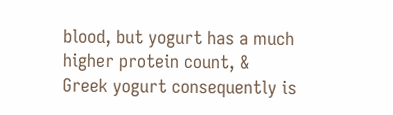blood, but yogurt has a much higher protein count, & Greek yogurt consequently is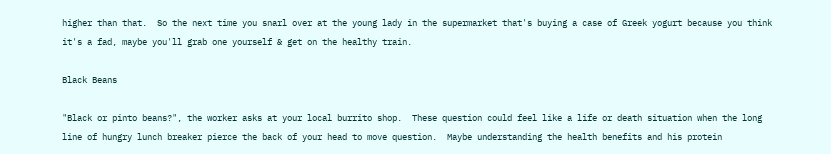higher than that.  So the next time you snarl over at the young lady in the supermarket that's buying a case of Greek yogurt because you think it's a fad, maybe you'll grab one yourself & get on the healthy train.

Black Beans

"Black or pinto beans?", the worker asks at your local burrito shop.  These question could feel like a life or death situation when the long line of hungry lunch breaker pierce the back of your head to move question.  Maybe understanding the health benefits and his protein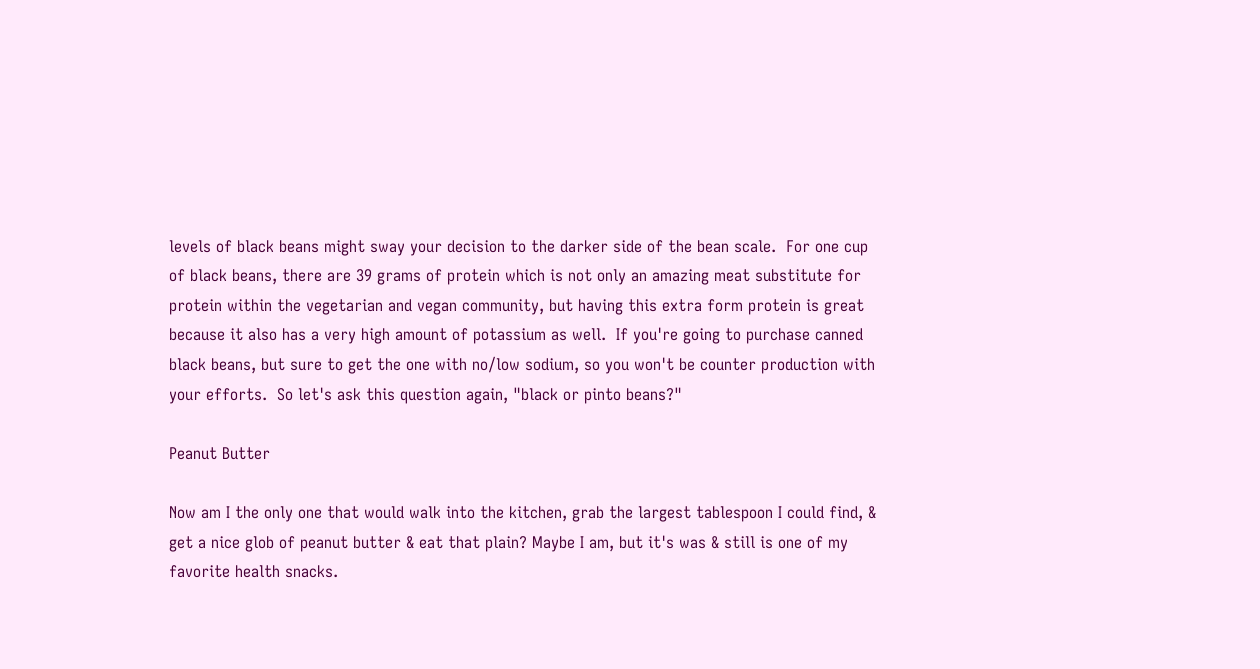levels of black beans might sway your decision to the darker side of the bean scale.  For one cup of black beans, there are 39 grams of protein which is not only an amazing meat substitute for protein within the vegetarian and vegan community, but having this extra form protein is great because it also has a very high amount of potassium as well.  If you're going to purchase canned black beans, but sure to get the one with no/low sodium, so you won't be counter production with your efforts.  So let's ask this question again, "black or pinto beans?"

Peanut Butter

Now am I the only one that would walk into the kitchen, grab the largest tablespoon I could find, & get a nice glob of peanut butter & eat that plain? Maybe I am, but it's was & still is one of my favorite health snacks.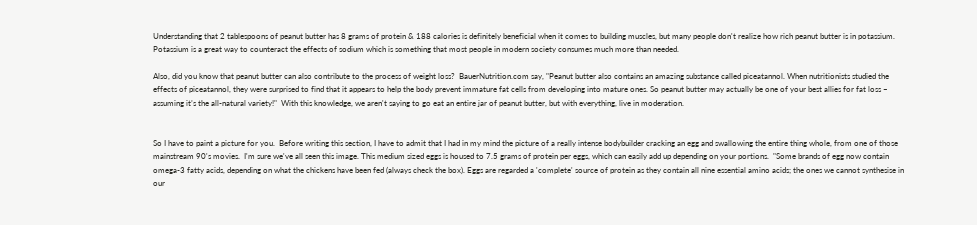Understanding that 2 tablespoons of peanut butter has 8 grams of protein & 188 calories is definitely beneficial when it comes to building muscles, but many people don't realize how rich peanut butter is in potassium.  Potassium is a great way to counteract the effects of sodium which is something that most people in modern society consumes much more than needed.

Also, did you know that peanut butter can also contribute to the process of weight loss?  BauerNutrition.com say, "Peanut butter also contains an amazing substance called piceatannol. When nutritionists studied the effects of piceatannol, they were surprised to find that it appears to help the body prevent immature fat cells from developing into mature ones. So peanut butter may actually be one of your best allies for fat loss – assuming it’s the all-natural variety!"  With this knowledge, we aren't saying to go eat an entire jar of peanut butter, but with everything, live in moderation.


So I have to paint a picture for you.  Before writing this section, I have to admit that I had in my mind the picture of a really intense bodybuilder cracking an egg and swallowing the entire thing whole, from one of those mainstream 90's movies.  I'm sure we've all seen this image. This medium sized eggs is housed to 7.5 grams of protein per eggs, which can easily add up depending on your portions.  "Some brands of egg now contain omega-3 fatty acids, depending on what the chickens have been fed (always check the box). Eggs are regarded a 'complete' source of protein as they contain all nine essential amino acids; the ones we cannot synthesise in our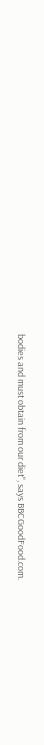bodies and must obtain from our diet", says BBCGoodFood.com.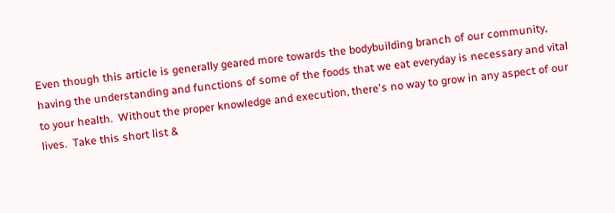Even though this article is generally geared more towards the bodybuilding branch of our community, having the understanding and functions of some of the foods that we eat everyday is necessary and vital to your health.  Without the proper knowledge and execution, there's no way to grow in any aspect of our lives.  Take this short list &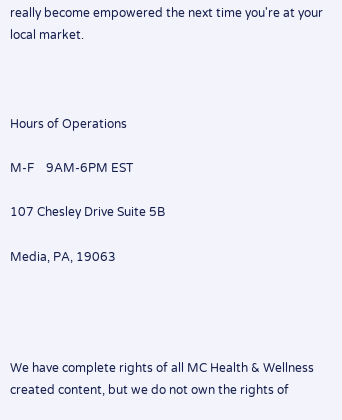really become empowered the next time you're at your local market.



Hours of Operations

M-F    9AM-6PM EST

107 Chesley Drive Suite 5B

Media, PA, 19063




We have complete rights of all MC Health & Wellness created content, but we do not own the rights of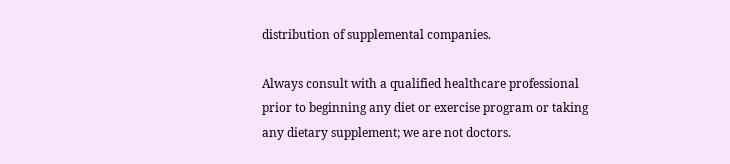distribution of supplemental companies.

Always consult with a qualified healthcare professional prior to beginning any diet or exercise program or taking any dietary supplement; we are not doctors.